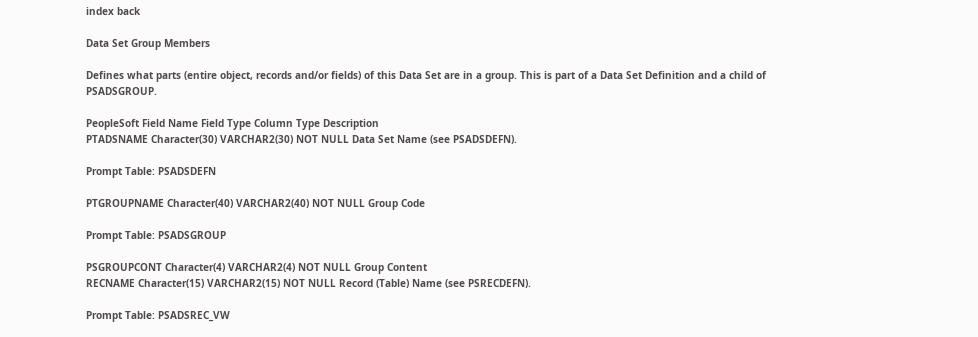index back

Data Set Group Members

Defines what parts (entire object, records and/or fields) of this Data Set are in a group. This is part of a Data Set Definition and a child of PSADSGROUP.

PeopleSoft Field Name Field Type Column Type Description
PTADSNAME Character(30) VARCHAR2(30) NOT NULL Data Set Name (see PSADSDEFN).

Prompt Table: PSADSDEFN

PTGROUPNAME Character(40) VARCHAR2(40) NOT NULL Group Code

Prompt Table: PSADSGROUP

PSGROUPCONT Character(4) VARCHAR2(4) NOT NULL Group Content
RECNAME Character(15) VARCHAR2(15) NOT NULL Record (Table) Name (see PSRECDEFN).

Prompt Table: PSADSREC_VW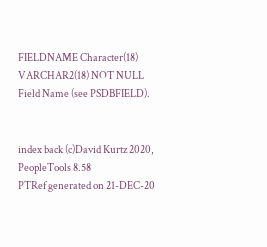FIELDNAME Character(18) VARCHAR2(18) NOT NULL Field Name (see PSDBFIELD).


index back (c)David Kurtz 2020, PeopleTools 8.58
PTRef generated on 21-DEC-20